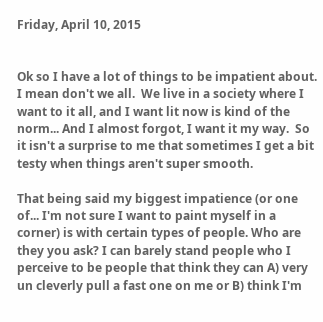Friday, April 10, 2015


Ok so I have a lot of things to be impatient about. I mean don't we all.  We live in a society where I want to it all, and I want lit now is kind of the norm... And I almost forgot, I want it my way.  So it isn't a surprise to me that sometimes I get a bit testy when things aren't super smooth.

That being said my biggest impatience (or one of... I'm not sure I want to paint myself in a corner) is with certain types of people. Who are they you ask? I can barely stand people who I perceive to be people that think they can A) very un cleverly pull a fast one on me or B) think I'm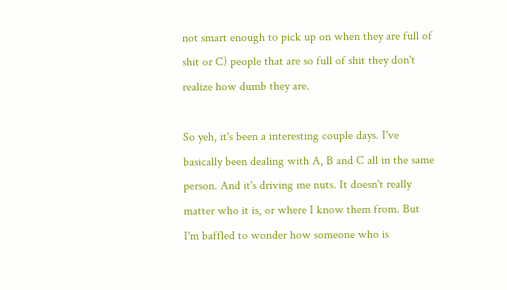not smart enough to pick up on when they are full of shit or C) people that are so full of shit they don't realize how dumb they are.

So yeh, it's been a interesting couple days. I've basically been dealing with A, B and C all in the same person. And it's driving me nuts. It doesn't really matter who it is, or where I know them from. But I'm baffled to wonder how someone who is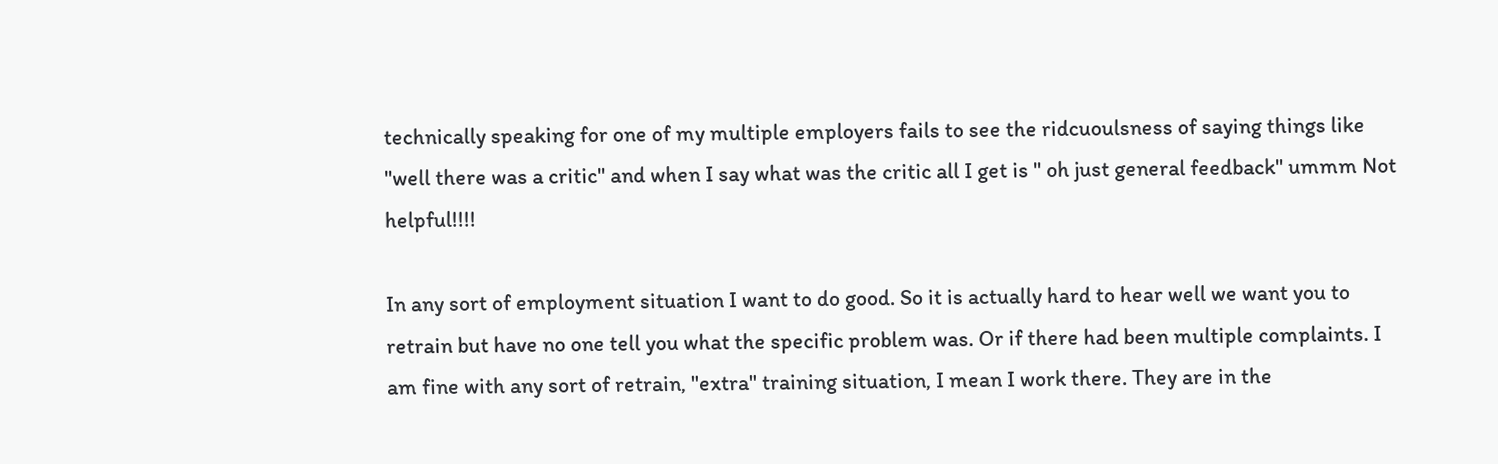technically speaking for one of my multiple employers fails to see the ridcuoulsness of saying things like "well there was a critic" and when I say what was the critic all I get is " oh just general feedback" ummm Not helpful!!!!

In any sort of employment situation I want to do good. So it is actually hard to hear well we want you to retrain but have no one tell you what the specific problem was. Or if there had been multiple complaints. I am fine with any sort of retrain, "extra" training situation, I mean I work there. They are in the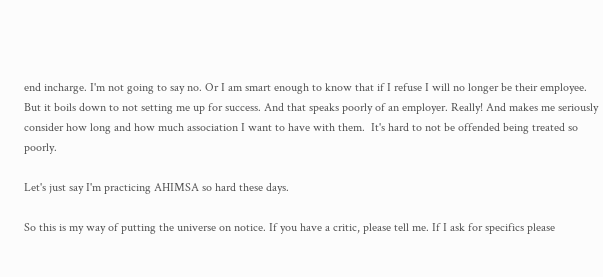end incharge. I'm not going to say no. Or I am smart enough to know that if I refuse I will no longer be their employee. But it boils down to not setting me up for success. And that speaks poorly of an employer. Really! And makes me seriously consider how long and how much association I want to have with them.  It's hard to not be offended being treated so poorly.

Let's just say I'm practicing AHIMSA so hard these days.

So this is my way of putting the universe on notice. If you have a critic, please tell me. If I ask for specifics please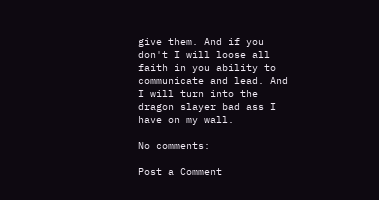give them. And if you don't I will loose all faith in you ability to communicate and lead. And I will turn into the dragon slayer bad ass I have on my wall.

No comments:

Post a Comment